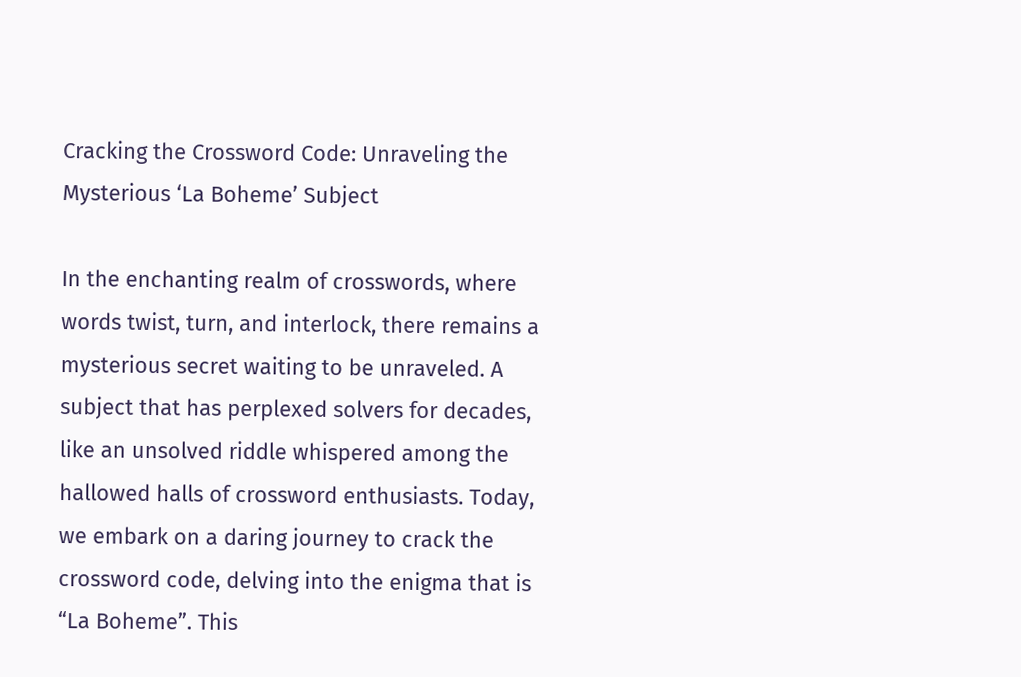Cracking the Crossword Code: Unraveling the Mysterious ‘La Boheme’ Subject

In the enchanting realm of crosswords, where words twist, turn, and interlock, there remains a mysterious secret waiting to be unraveled. A subject that has perplexed solvers for decades, like an unsolved riddle whispered among the hallowed halls of crossword enthusiasts. Today, we embark on a daring journey to crack the crossword code, delving into the enigma that is “La Boheme”. This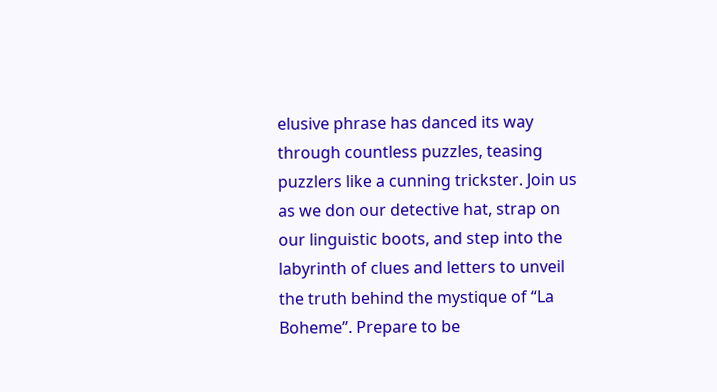elusive phrase has danced its way through countless puzzles, teasing puzzlers like a cunning trickster. Join us as we don our detective hat, strap on our linguistic boots, and step into the labyrinth of clues and letters to unveil the truth behind the mystique of “La Boheme”. Prepare to be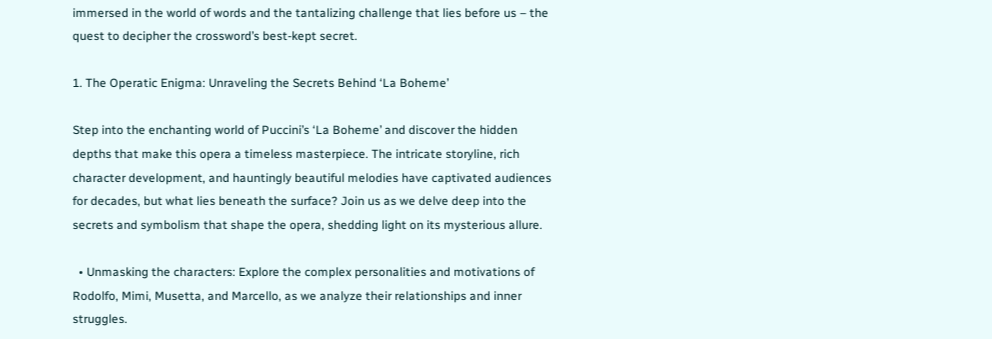immersed in the world of words and the tantalizing challenge that lies before us – the quest to decipher the crossword’s best-kept secret.

1. The Operatic Enigma: Unraveling the Secrets Behind ‘La Boheme’

Step into the enchanting world of Puccini’s ‘La Boheme’ and discover the hidden depths that make this opera a timeless masterpiece. The intricate storyline, rich character development, and hauntingly beautiful melodies have captivated audiences for decades, but what lies beneath the surface? Join us as we delve deep into the secrets and symbolism that shape the opera, shedding light on its mysterious allure.

  • Unmasking the characters: Explore the complex personalities and motivations of Rodolfo, Mimi, Musetta, and Marcello, as we analyze their relationships and inner struggles.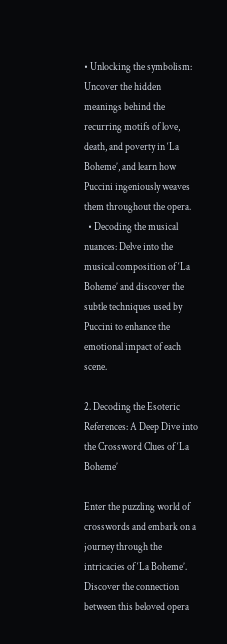• Unlocking the symbolism: Uncover the hidden meanings behind the recurring motifs of love, death, and poverty in ‘La Boheme’, and learn how Puccini ingeniously weaves them throughout the opera.
  • Decoding the musical nuances: Delve into the musical composition of ‘La Boheme’ and discover the subtle techniques used by Puccini to enhance the emotional impact of each scene.

2. Decoding the Esoteric References: A Deep Dive into the Crossword Clues of ‘La Boheme’

Enter the puzzling world of crosswords and embark on a journey through the intricacies of ‘La Boheme’. Discover the connection between this beloved opera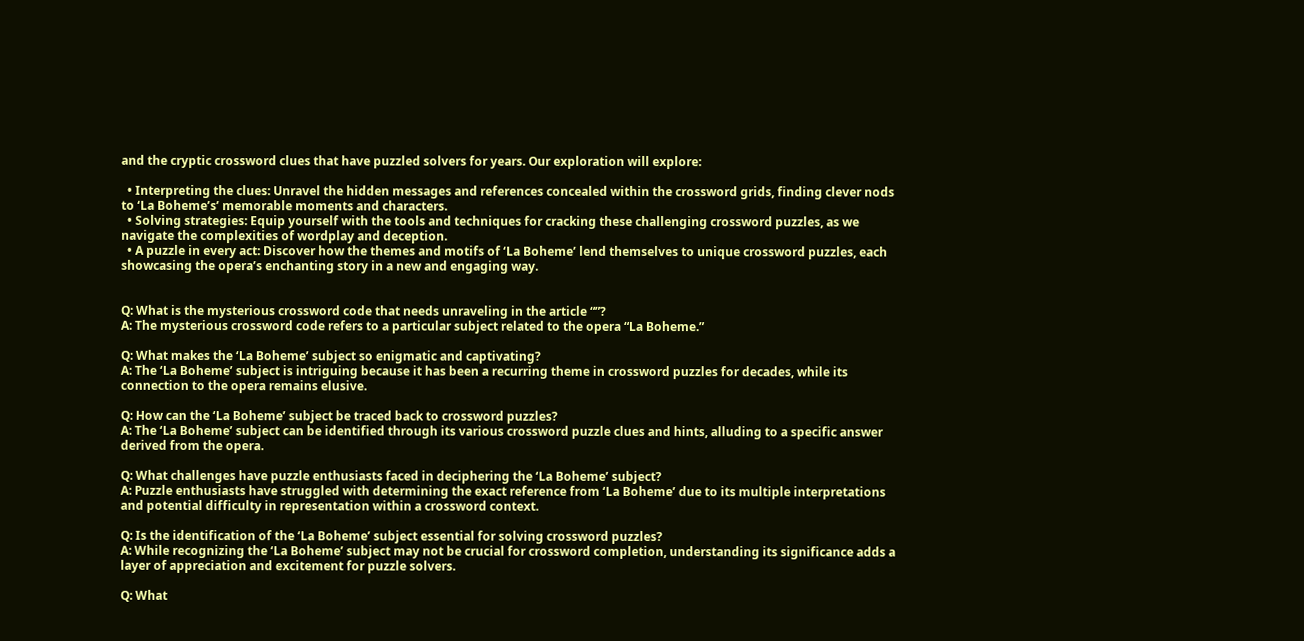and the cryptic crossword clues that have puzzled solvers for years. Our exploration will explore:

  • Interpreting the clues: Unravel the hidden messages and references concealed within the crossword grids, finding clever nods to ‘La Boheme’s’ memorable moments and characters.
  • Solving strategies: Equip yourself with the tools and techniques for cracking these challenging crossword puzzles, as we navigate the complexities of wordplay and deception.
  • A puzzle in every act: Discover how the themes and motifs of ‘La Boheme’ lend themselves to unique crossword puzzles, each showcasing the opera’s enchanting story in a new and engaging way.


Q: What is the mysterious crossword code that needs unraveling in the article “”?
A: The mysterious crossword code refers to a particular subject related to the opera “La Boheme.”

Q: What makes the ‘La Boheme’ subject so enigmatic and captivating?
A: The ‘La Boheme’ subject is intriguing because it has been a recurring theme in crossword puzzles for decades, while its connection to the opera remains elusive.

Q: How can the ‘La Boheme’ subject be traced back to crossword puzzles?
A: The ‘La Boheme’ subject can be identified through its various crossword puzzle clues and hints, alluding to a specific answer derived from the opera.

Q: What challenges have puzzle enthusiasts faced in deciphering the ‘La Boheme’ subject?
A: Puzzle enthusiasts have struggled with determining the exact reference from ‘La Boheme’ due to its multiple interpretations and potential difficulty in representation within a crossword context.

Q: Is the identification of the ‘La Boheme’ subject essential for solving crossword puzzles?
A: While recognizing the ‘La Boheme’ subject may not be crucial for crossword completion, understanding its significance adds a layer of appreciation and excitement for puzzle solvers.

Q: What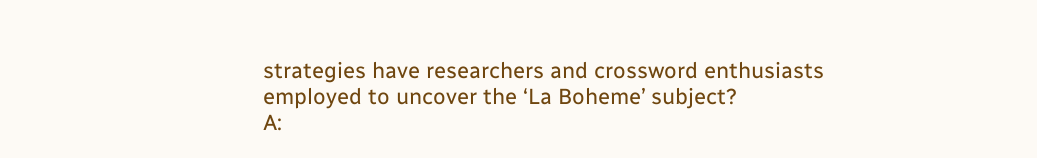strategies have researchers and crossword enthusiasts employed to uncover the ‘La Boheme’ subject?
A: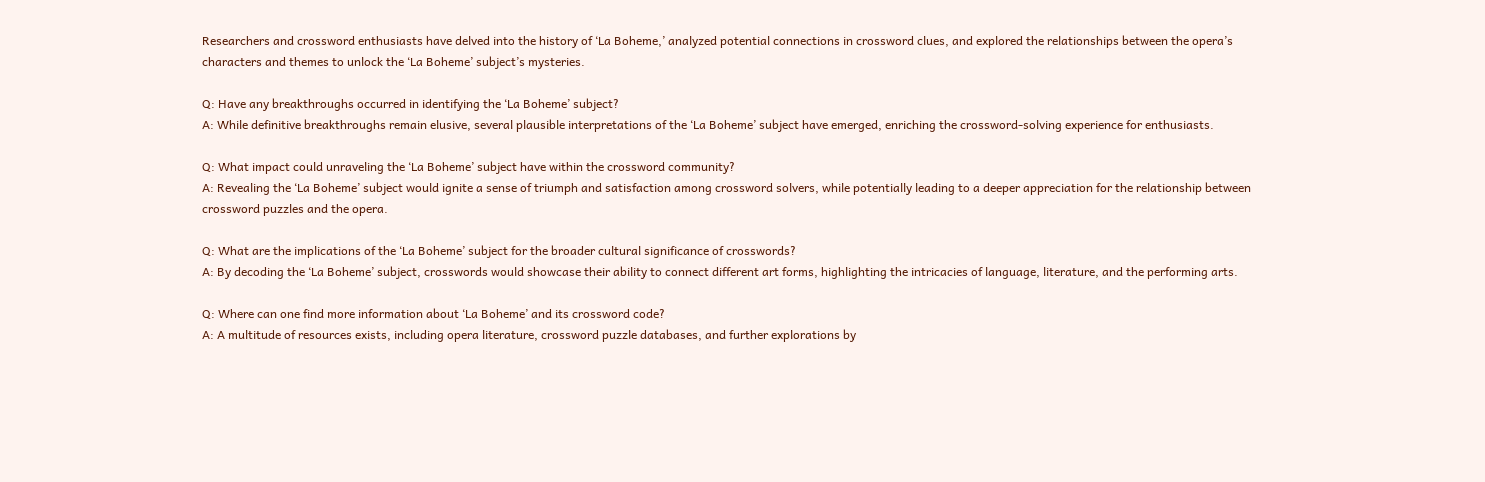Researchers and crossword enthusiasts have delved into the history of ‘La Boheme,’ analyzed potential connections in crossword clues, and explored the relationships between the opera’s characters and themes to unlock the ‘La Boheme’ subject’s mysteries.

Q: Have any breakthroughs occurred in identifying the ‘La Boheme’ subject?
A: While definitive breakthroughs remain elusive, several plausible interpretations of the ‘La Boheme’ subject have emerged, enriching the crossword-solving experience for enthusiasts.

Q: What impact could unraveling the ‘La Boheme’ subject have within the crossword community?
A: Revealing the ‘La Boheme’ subject would ignite a sense of triumph and satisfaction among crossword solvers, while potentially leading to a deeper appreciation for the relationship between crossword puzzles and the opera.

Q: What are the implications of the ‘La Boheme’ subject for the broader cultural significance of crosswords?
A: By decoding the ‘La Boheme’ subject, crosswords would showcase their ability to connect different art forms, highlighting the intricacies of language, literature, and the performing arts.

Q: Where can one find more information about ‘La Boheme’ and its crossword code?
A: A multitude of resources exists, including opera literature, crossword puzzle databases, and further explorations by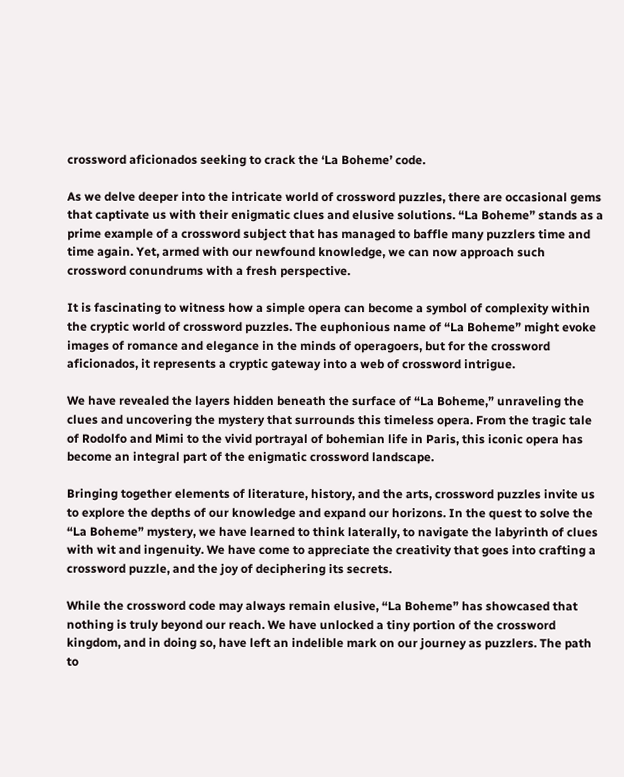crossword aficionados seeking to crack the ‘La Boheme’ code.

As we delve deeper into the intricate world of crossword puzzles, there are occasional gems that captivate us with their enigmatic clues and elusive solutions. “La Boheme” stands as a prime example of a crossword subject that has managed to baffle many puzzlers time and time again. Yet, armed with our newfound knowledge, we can now approach such crossword conundrums with a fresh perspective.

It is fascinating to witness how a simple opera can become a symbol of complexity within the cryptic world of crossword puzzles. The euphonious name of “La Boheme” might evoke images of romance and elegance in the minds of operagoers, but for the crossword aficionados, it represents a cryptic gateway into a web of crossword intrigue.

We have revealed the layers hidden beneath the surface of “La Boheme,” unraveling the clues and uncovering the mystery that surrounds this timeless opera. From the tragic tale of Rodolfo and Mimi to the vivid portrayal of bohemian life in Paris, this iconic opera has become an integral part of the enigmatic crossword landscape.

Bringing together elements of literature, history, and the arts, crossword puzzles invite us to explore the depths of our knowledge and expand our horizons. In the quest to solve the “La Boheme” mystery, we have learned to think laterally, to navigate the labyrinth of clues with wit and ingenuity. We have come to appreciate the creativity that goes into crafting a crossword puzzle, and the joy of deciphering its secrets.

While the crossword code may always remain elusive, “La Boheme” has showcased that nothing is truly beyond our reach. We have unlocked a tiny portion of the crossword kingdom, and in doing so, have left an indelible mark on our journey as puzzlers. The path to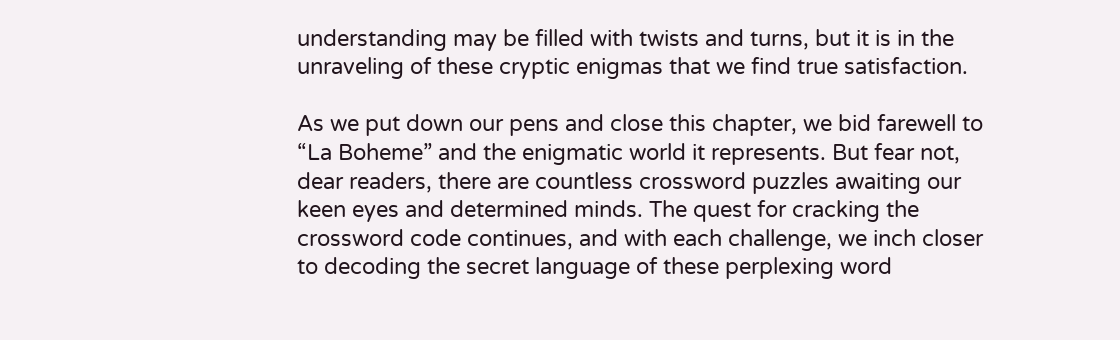understanding may be filled with twists and turns, but it is in the unraveling of these cryptic enigmas that we find true satisfaction.

As we put down our pens and close this chapter, we bid farewell to “La Boheme” and the enigmatic world it represents. But fear not, dear readers, there are countless crossword puzzles awaiting our keen eyes and determined minds. The quest for cracking the crossword code continues, and with each challenge, we inch closer to decoding the secret language of these perplexing word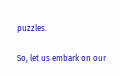puzzles.

So, let us embark on our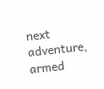next adventure, armed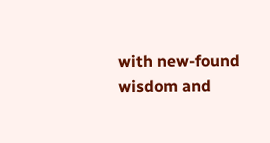with new-found wisdom and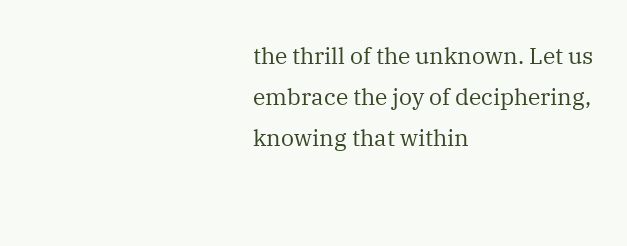the thrill of the unknown. Let us embrace the joy of deciphering, knowing that within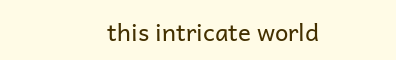this intricate world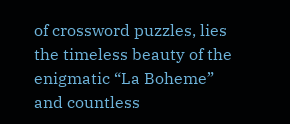of crossword puzzles, lies the timeless beauty of the enigmatic “La Boheme” and countless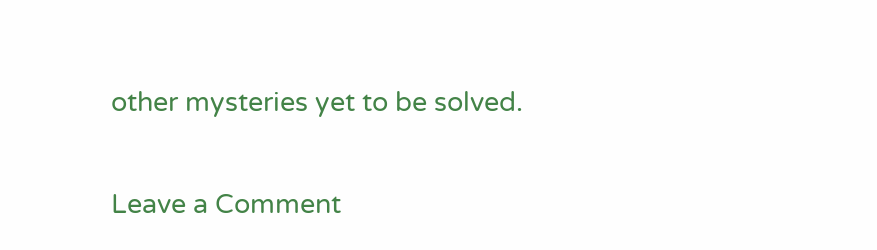other mysteries yet to be solved.

Leave a Comment